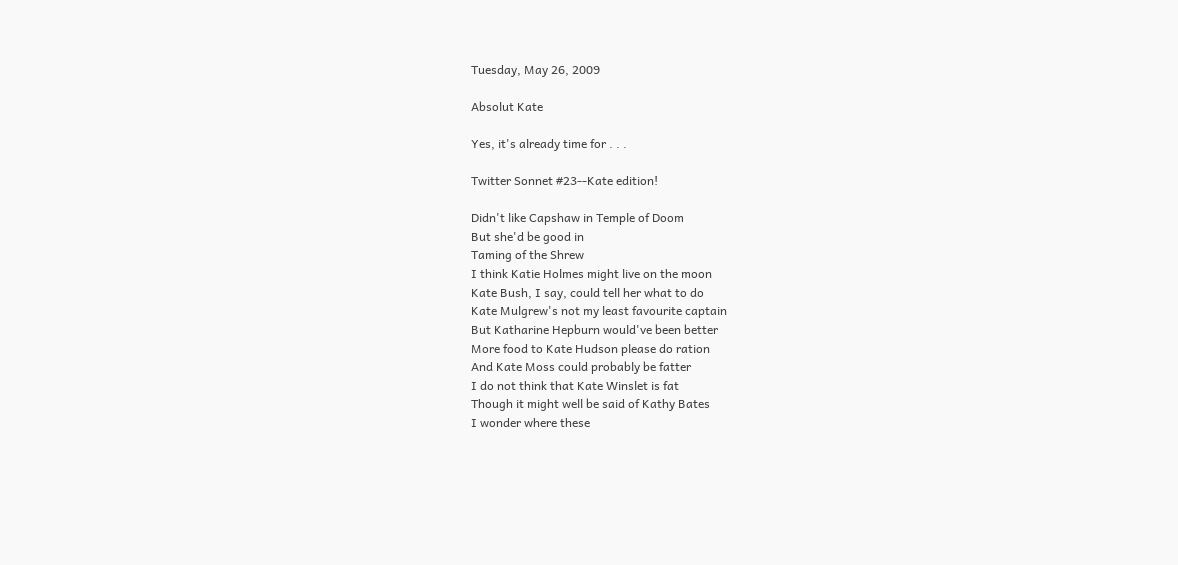Tuesday, May 26, 2009

Absolut Kate

Yes, it's already time for . . .

Twitter Sonnet #23--Kate edition!

Didn't like Capshaw in Temple of Doom
But she'd be good in
Taming of the Shrew
I think Katie Holmes might live on the moon
Kate Bush, I say, could tell her what to do
Kate Mulgrew's not my least favourite captain
But Katharine Hepburn would've been better
More food to Kate Hudson please do ration
And Kate Moss could probably be fatter
I do not think that Kate Winslet is fat
Though it might well be said of Kathy Bates
I wonder where these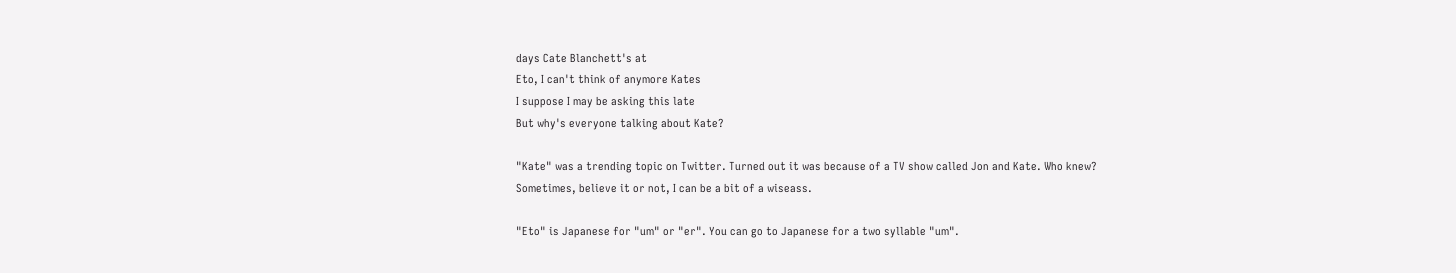days Cate Blanchett's at
Eto, I can't think of anymore Kates
I suppose I may be asking this late
But why's everyone talking about Kate?

"Kate" was a trending topic on Twitter. Turned out it was because of a TV show called Jon and Kate. Who knew? Sometimes, believe it or not, I can be a bit of a wiseass.

"Eto" is Japanese for "um" or "er". You can go to Japanese for a two syllable "um".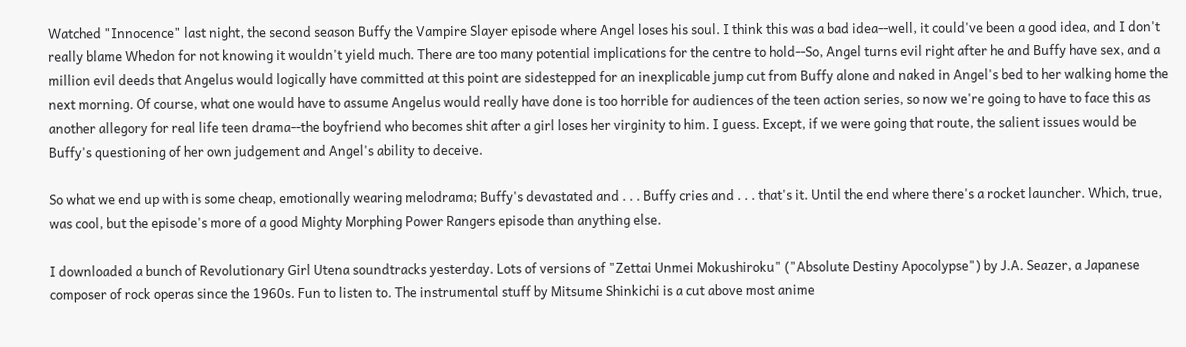Watched "Innocence" last night, the second season Buffy the Vampire Slayer episode where Angel loses his soul. I think this was a bad idea--well, it could've been a good idea, and I don't really blame Whedon for not knowing it wouldn't yield much. There are too many potential implications for the centre to hold--So, Angel turns evil right after he and Buffy have sex, and a million evil deeds that Angelus would logically have committed at this point are sidestepped for an inexplicable jump cut from Buffy alone and naked in Angel's bed to her walking home the next morning. Of course, what one would have to assume Angelus would really have done is too horrible for audiences of the teen action series, so now we're going to have to face this as another allegory for real life teen drama--the boyfriend who becomes shit after a girl loses her virginity to him. I guess. Except, if we were going that route, the salient issues would be Buffy's questioning of her own judgement and Angel's ability to deceive.

So what we end up with is some cheap, emotionally wearing melodrama; Buffy's devastated and . . . Buffy cries and . . . that's it. Until the end where there's a rocket launcher. Which, true, was cool, but the episode's more of a good Mighty Morphing Power Rangers episode than anything else.

I downloaded a bunch of Revolutionary Girl Utena soundtracks yesterday. Lots of versions of "Zettai Unmei Mokushiroku" ("Absolute Destiny Apocolypse") by J.A. Seazer, a Japanese composer of rock operas since the 1960s. Fun to listen to. The instrumental stuff by Mitsume Shinkichi is a cut above most anime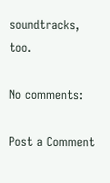soundtracks, too.

No comments:

Post a Comment